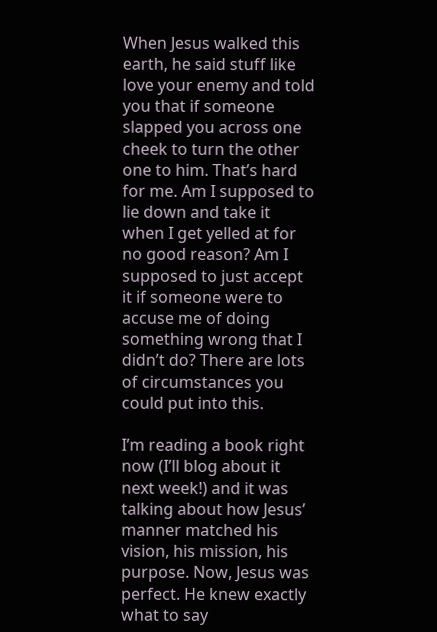When Jesus walked this earth, he said stuff like love your enemy and told you that if someone slapped you across one cheek to turn the other one to him. That’s hard for me. Am I supposed to lie down and take it when I get yelled at for no good reason? Am I supposed to just accept it if someone were to accuse me of doing something wrong that I didn’t do? There are lots of circumstances you could put into this.

I’m reading a book right now (I’ll blog about it next week!) and it was talking about how Jesus’ manner matched his vision, his mission, his purpose. Now, Jesus was perfect. He knew exactly what to say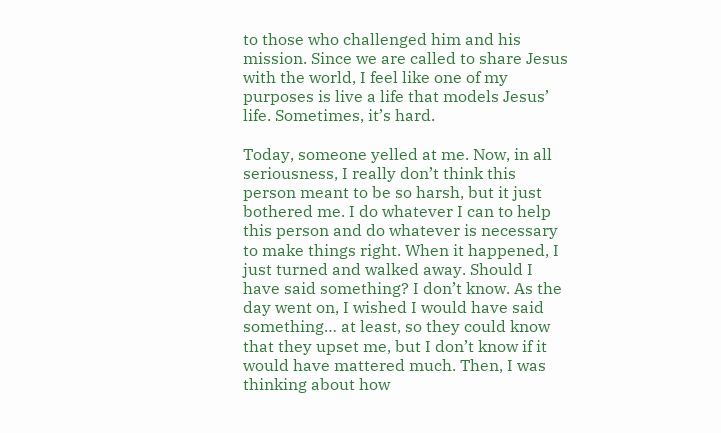to those who challenged him and his mission. Since we are called to share Jesus with the world, I feel like one of my purposes is live a life that models Jesus’ life. Sometimes, it’s hard.

Today, someone yelled at me. Now, in all seriousness, I really don’t think this person meant to be so harsh, but it just bothered me. I do whatever I can to help this person and do whatever is necessary to make things right. When it happened, I just turned and walked away. Should I have said something? I don’t know. As the day went on, I wished I would have said something… at least, so they could know that they upset me, but I don’t know if it would have mattered much. Then, I was thinking about how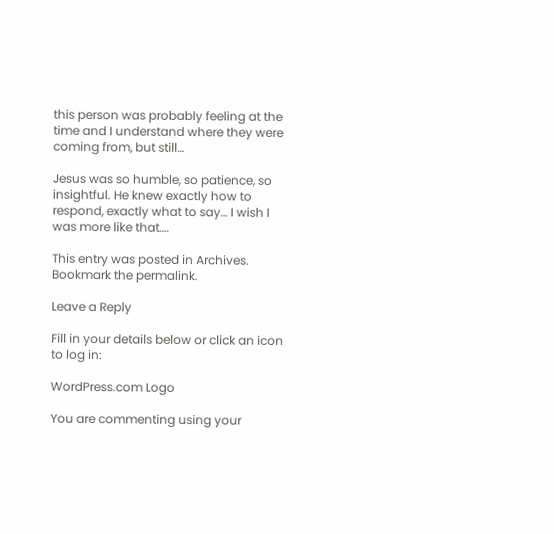this person was probably feeling at the time and I understand where they were coming from, but still…

Jesus was so humble, so patience, so insightful. He knew exactly how to respond, exactly what to say… I wish I was more like that….

This entry was posted in Archives. Bookmark the permalink.

Leave a Reply

Fill in your details below or click an icon to log in:

WordPress.com Logo

You are commenting using your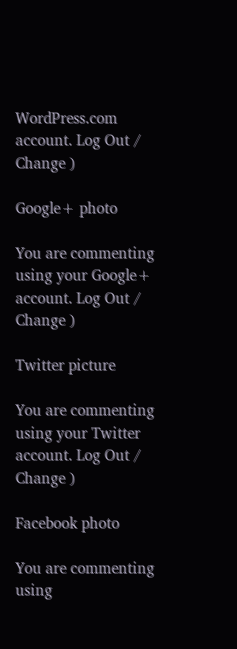WordPress.com account. Log Out /  Change )

Google+ photo

You are commenting using your Google+ account. Log Out /  Change )

Twitter picture

You are commenting using your Twitter account. Log Out /  Change )

Facebook photo

You are commenting using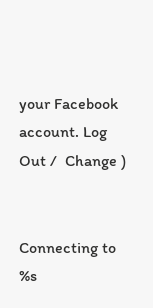your Facebook account. Log Out /  Change )


Connecting to %s